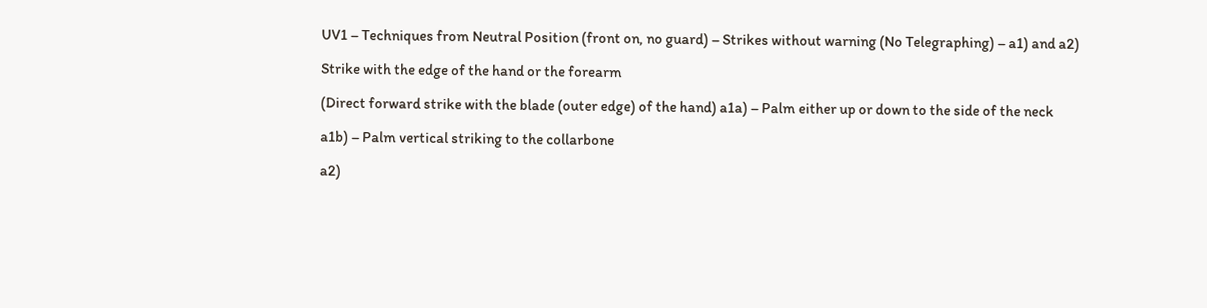UV1 – Techniques from Neutral Position (front on, no guard) – Strikes without warning (No Telegraphing) – a1) and a2)

Strike with the edge of the hand or the forearm

(Direct forward strike with the blade (outer edge) of the hand) a1a) – Palm either up or down to the side of the neck

a1b) – Palm vertical striking to the collarbone

a2)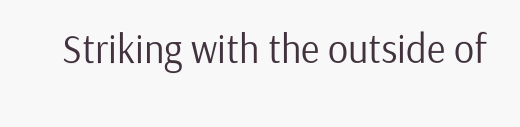Striking with the outside of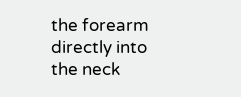the forearm directly into the neck